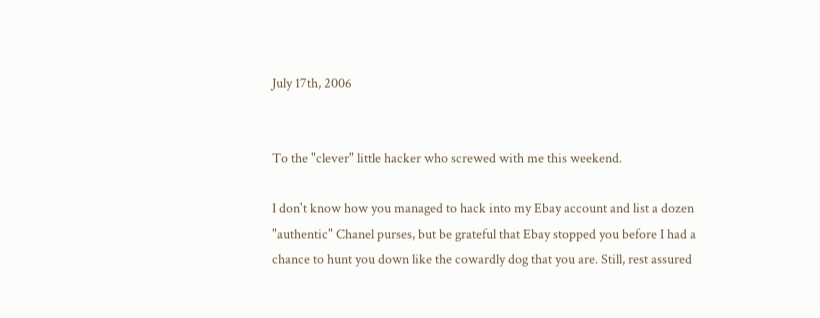July 17th, 2006


To the "clever" little hacker who screwed with me this weekend.

I don't know how you managed to hack into my Ebay account and list a dozen "authentic" Chanel purses, but be grateful that Ebay stopped you before I had a chance to hunt you down like the cowardly dog that you are. Still, rest assured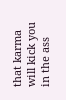that karma will kick you in the ass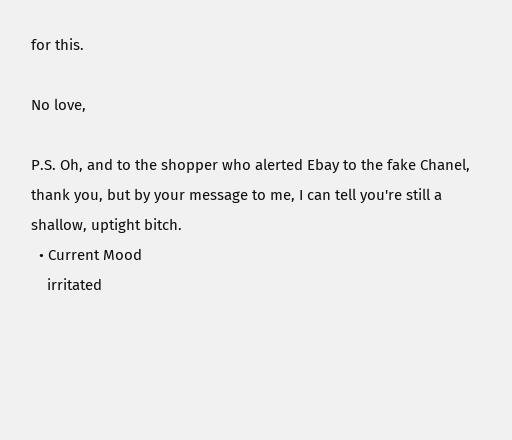for this.

No love,

P.S. Oh, and to the shopper who alerted Ebay to the fake Chanel, thank you, but by your message to me, I can tell you're still a shallow, uptight bitch.
  • Current Mood
    irritated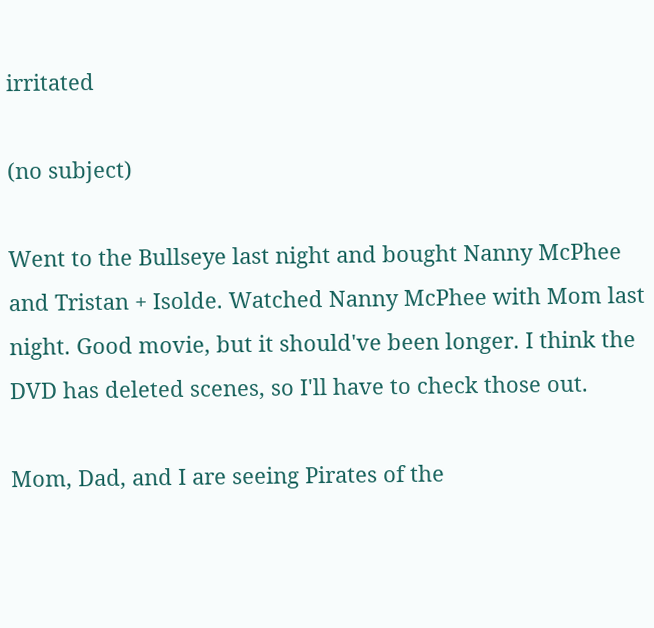irritated

(no subject)

Went to the Bullseye last night and bought Nanny McPhee and Tristan + Isolde. Watched Nanny McPhee with Mom last night. Good movie, but it should've been longer. I think the DVD has deleted scenes, so I'll have to check those out.

Mom, Dad, and I are seeing Pirates of the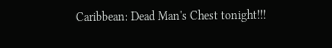Caribbean: Dead Man's Chest tonight!!!